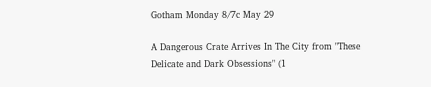Gotham Monday 8/7c May 29

A Dangerous Crate Arrives In The City from "These Delicate and Dark Obsessions" (1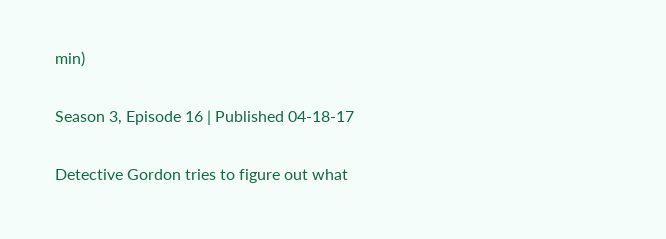min)

Season 3, Episode 16 | Published 04-18-17

Detective Gordon tries to figure out what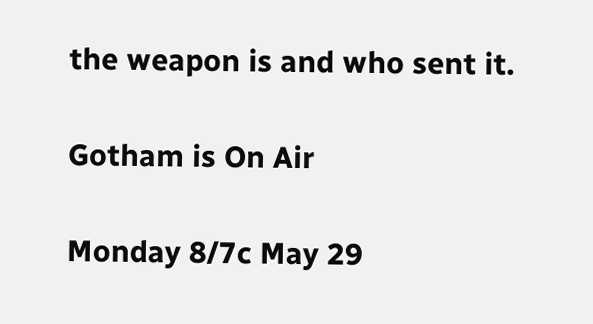the weapon is and who sent it.

Gotham is On Air

Monday 8/7c May 29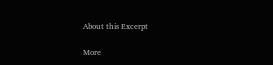About this Excerpt

More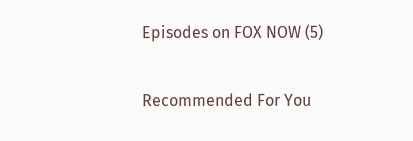Episodes on FOX NOW (5)

Recommended For You